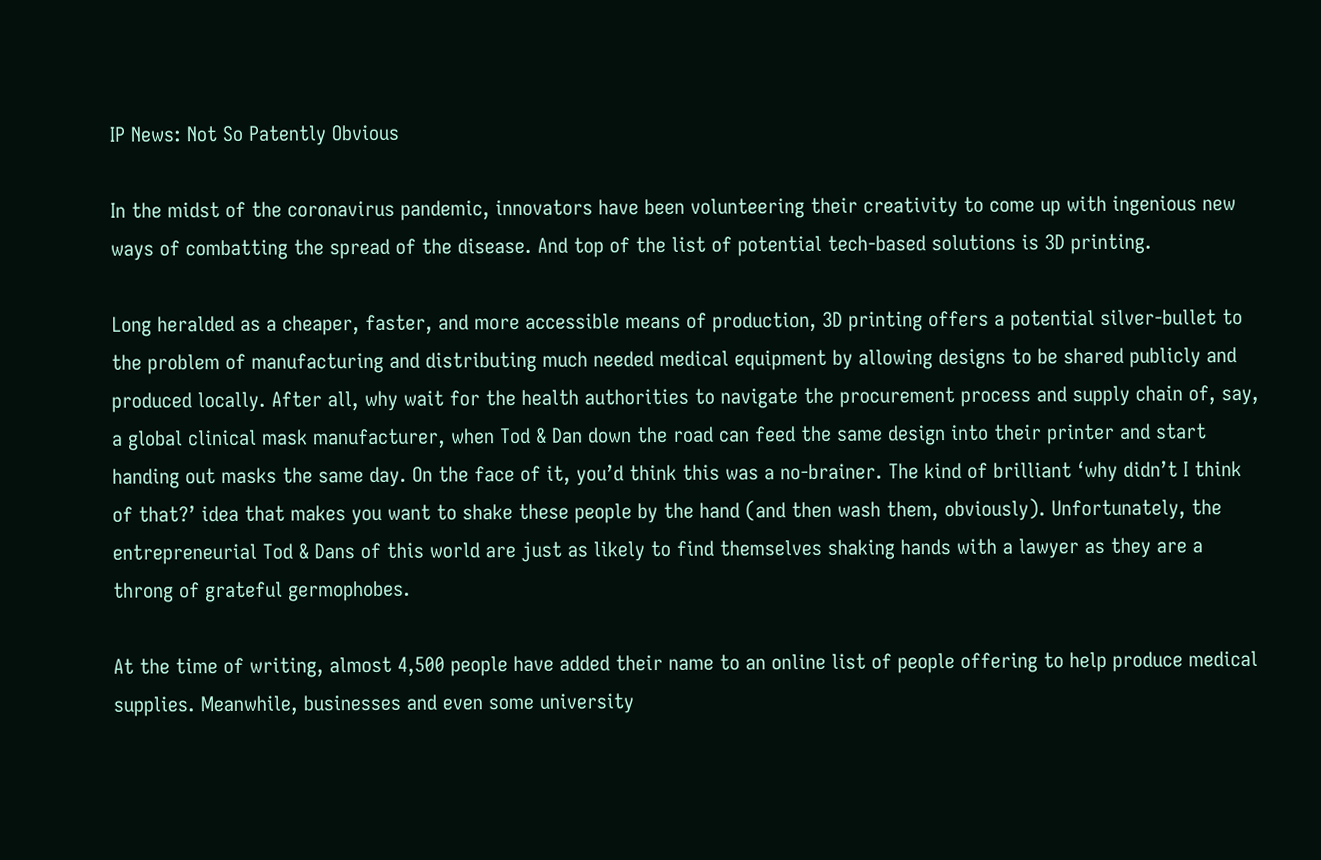IP News: Not So Patently Obvious

In the midst of the coronavirus pandemic, innovators have been volunteering their creativity to come up with ingenious new ways of combatting the spread of the disease. And top of the list of potential tech-based solutions is 3D printing.

Long heralded as a cheaper, faster, and more accessible means of production, 3D printing offers a potential silver-bullet to the problem of manufacturing and distributing much needed medical equipment by allowing designs to be shared publicly and produced locally. After all, why wait for the health authorities to navigate the procurement process and supply chain of, say, a global clinical mask manufacturer, when Tod & Dan down the road can feed the same design into their printer and start handing out masks the same day. On the face of it, you’d think this was a no-brainer. The kind of brilliant ‘why didn’t I think of that?’ idea that makes you want to shake these people by the hand (and then wash them, obviously). Unfortunately, the entrepreneurial Tod & Dans of this world are just as likely to find themselves shaking hands with a lawyer as they are a throng of grateful germophobes.

At the time of writing, almost 4,500 people have added their name to an online list of people offering to help produce medical supplies. Meanwhile, businesses and even some university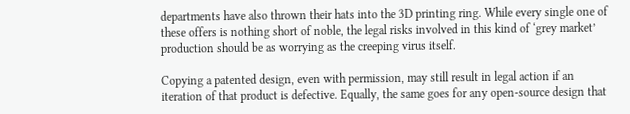departments have also thrown their hats into the 3D printing ring. While every single one of these offers is nothing short of noble, the legal risks involved in this kind of ‘grey market’ production should be as worrying as the creeping virus itself.

Copying a patented design, even with permission, may still result in legal action if an iteration of that product is defective. Equally, the same goes for any open-source design that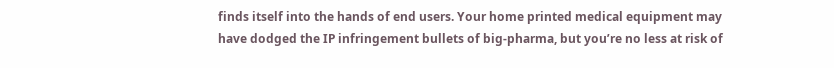finds itself into the hands of end users. Your home printed medical equipment may have dodged the IP infringement bullets of big-pharma, but you’re no less at risk of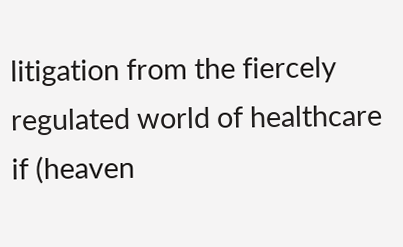litigation from the fiercely regulated world of healthcare if (heaven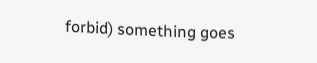forbid) something goes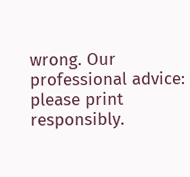wrong. Our professional advice: please print responsibly.